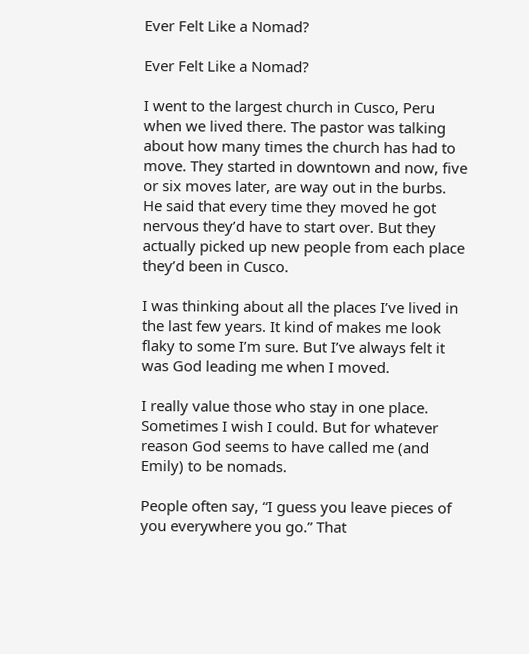Ever Felt Like a Nomad?

Ever Felt Like a Nomad?

I went to the largest church in Cusco, Peru when we lived there. The pastor was talking about how many times the church has had to move. They started in downtown and now, five or six moves later, are way out in the burbs. He said that every time they moved he got nervous they’d have to start over. But they actually picked up new people from each place they’d been in Cusco.

I was thinking about all the places I’ve lived in the last few years. It kind of makes me look flaky to some I’m sure. But I’ve always felt it was God leading me when I moved.

I really value those who stay in one place. Sometimes I wish I could. But for whatever reason God seems to have called me (and Emily) to be nomads.

People often say, “I guess you leave pieces of you everywhere you go.” That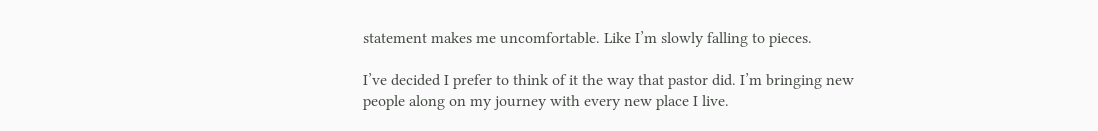statement makes me uncomfortable. Like I’m slowly falling to pieces.

I’ve decided I prefer to think of it the way that pastor did. I’m bringing new people along on my journey with every new place I live.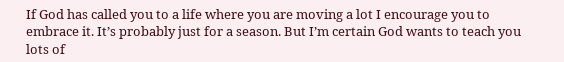If God has called you to a life where you are moving a lot I encourage you to embrace it. It’s probably just for a season. But I’m certain God wants to teach you lots of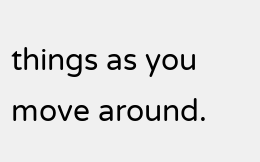things as you move around.